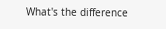What's the difference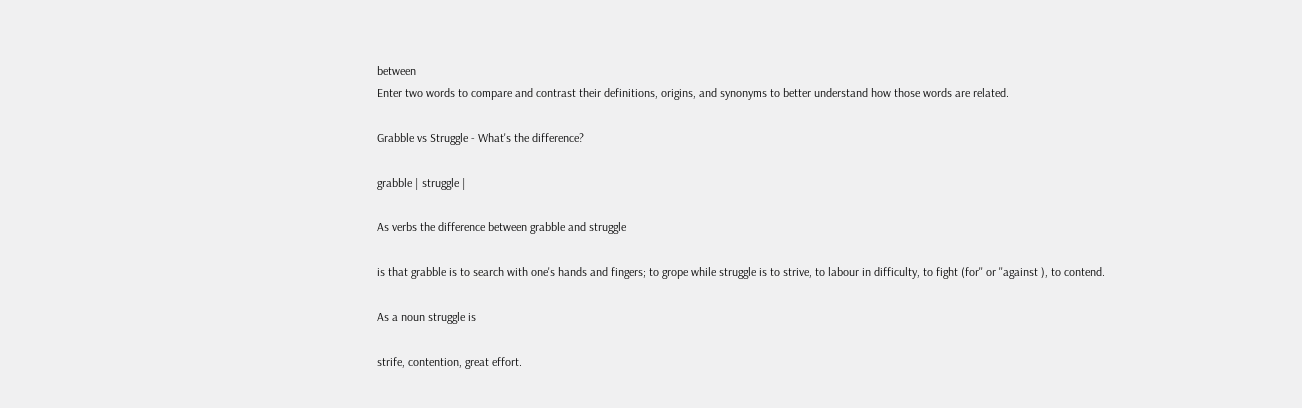between
Enter two words to compare and contrast their definitions, origins, and synonyms to better understand how those words are related.

Grabble vs Struggle - What's the difference?

grabble | struggle |

As verbs the difference between grabble and struggle

is that grabble is to search with one's hands and fingers; to grope while struggle is to strive, to labour in difficulty, to fight (for'' or ''against ), to contend.

As a noun struggle is

strife, contention, great effort.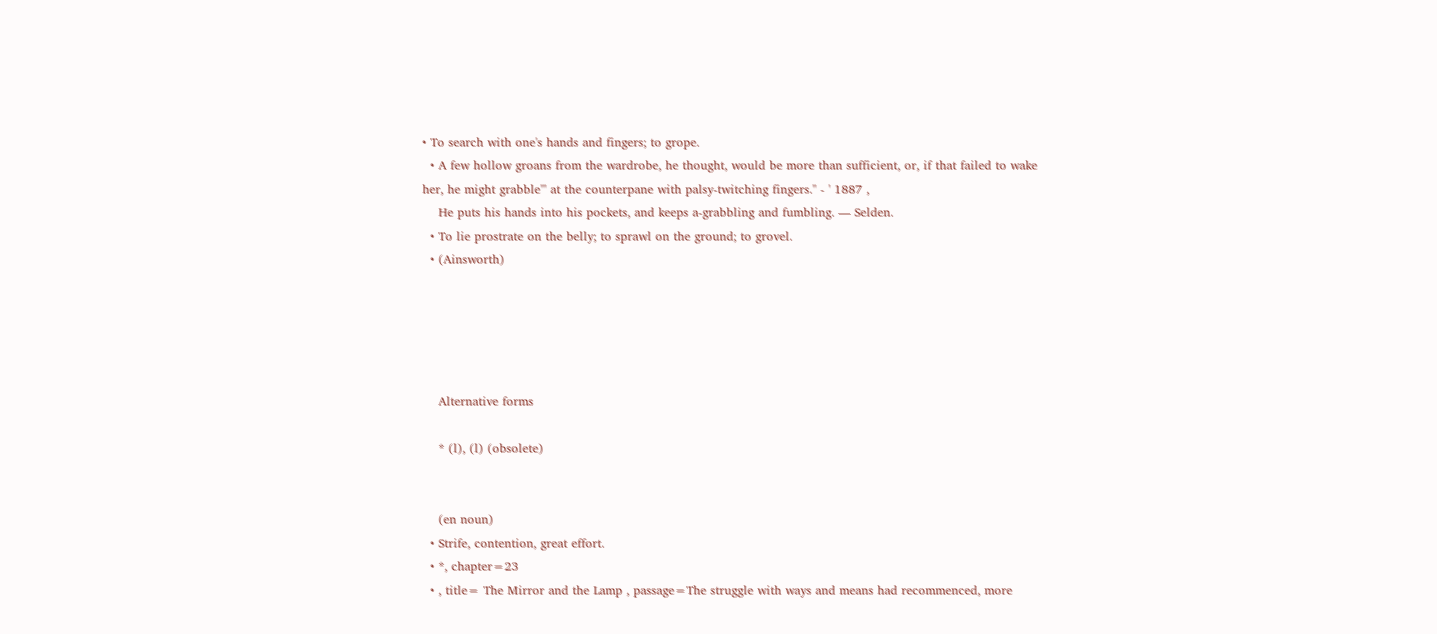• To search with one's hands and fingers; to grope.
  • A few hollow groans from the wardrobe, he thought, would be more than sufficient, or, if that failed to wake her, he might grabble''' at the counterpane with palsy-twitching fingers.'' - ' 1887 ,
    He puts his hands into his pockets, and keeps a-grabbling and fumbling. — Selden.
  • To lie prostrate on the belly; to sprawl on the ground; to grovel.
  • (Ainsworth)





    Alternative forms

    * (l), (l) (obsolete)


    (en noun)
  • Strife, contention, great effort.
  • *, chapter=23
  • , title= The Mirror and the Lamp , passage=The struggle with ways and means had recommenced, more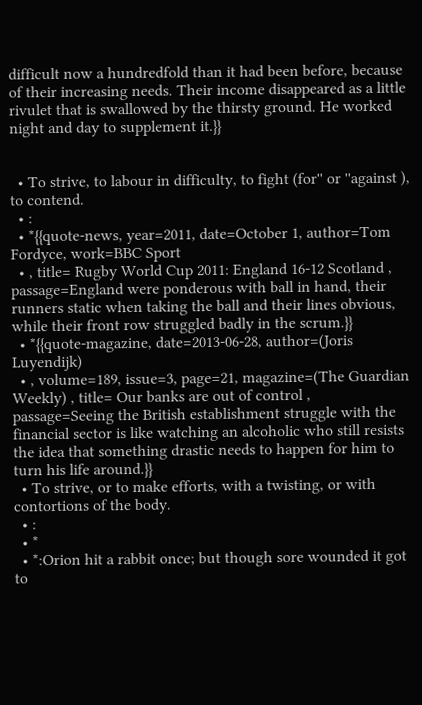difficult now a hundredfold than it had been before, because of their increasing needs. Their income disappeared as a little rivulet that is swallowed by the thirsty ground. He worked night and day to supplement it.}}


  • To strive, to labour in difficulty, to fight (for'' or ''against ), to contend.
  • :
  • *{{quote-news, year=2011, date=October 1, author=Tom Fordyce, work=BBC Sport
  • , title= Rugby World Cup 2011: England 16-12 Scotland , passage=England were ponderous with ball in hand, their runners static when taking the ball and their lines obvious, while their front row struggled badly in the scrum.}}
  • *{{quote-magazine, date=2013-06-28, author=(Joris Luyendijk)
  • , volume=189, issue=3, page=21, magazine=(The Guardian Weekly) , title= Our banks are out of control , passage=Seeing the British establishment struggle with the financial sector is like watching an alcoholic who still resists the idea that something drastic needs to happen for him to turn his life around.}}
  • To strive, or to make efforts, with a twisting, or with contortions of the body.
  • :
  • *
  • *:Orion hit a rabbit once; but though sore wounded it got to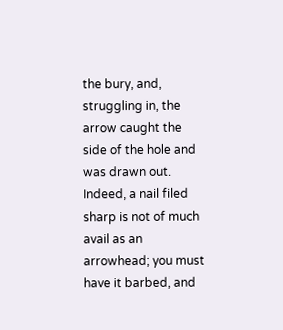the bury, and, struggling in, the arrow caught the side of the hole and was drawn out. Indeed, a nail filed sharp is not of much avail as an arrowhead; you must have it barbed, and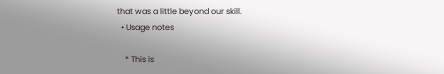that was a little beyond our skill.
  • Usage notes

    * This is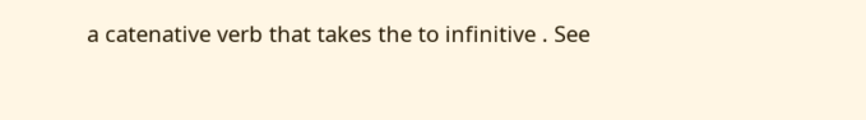a catenative verb that takes the to infinitive . See